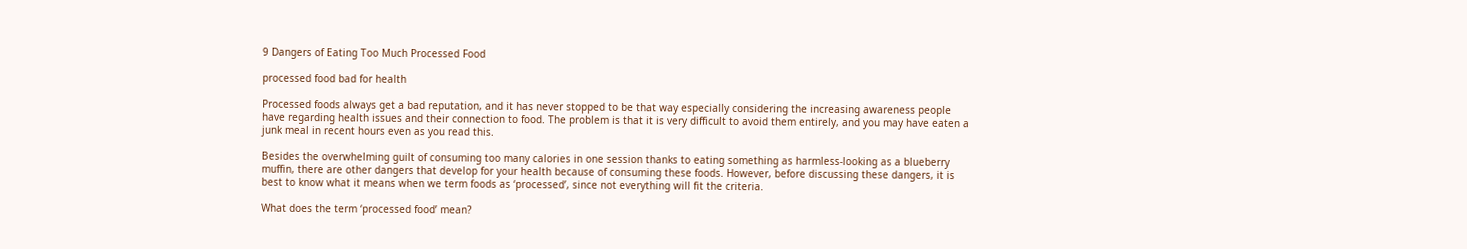9 Dangers of Eating Too Much Processed Food

processed food bad for health

Processed foods always get a bad reputation, and it has never stopped to be that way especially considering the increasing awareness people have regarding health issues and their connection to food. The problem is that it is very difficult to avoid them entirely, and you may have eaten a junk meal in recent hours even as you read this.

Besides the overwhelming guilt of consuming too many calories in one session thanks to eating something as harmless-looking as a blueberry muffin, there are other dangers that develop for your health because of consuming these foods. However, before discussing these dangers, it is best to know what it means when we term foods as ‘processed’, since not everything will fit the criteria.

What does the term ‘processed food’ mean?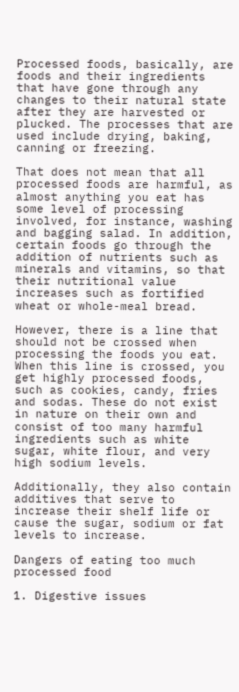Processed foods, basically, are foods and their ingredients that have gone through any changes to their natural state after they are harvested or plucked. The processes that are used include drying, baking, canning or freezing.

That does not mean that all processed foods are harmful, as almost anything you eat has some level of processing involved, for instance, washing and bagging salad. In addition, certain foods go through the addition of nutrients such as minerals and vitamins, so that their nutritional value increases such as fortified wheat or whole-meal bread.

However, there is a line that should not be crossed when processing the foods you eat. When this line is crossed, you get highly processed foods, such as cookies, candy, fries and sodas. These do not exist in nature on their own and consist of too many harmful ingredients such as white sugar, white flour, and very high sodium levels.

Additionally, they also contain additives that serve to increase their shelf life or cause the sugar, sodium or fat levels to increase.

Dangers of eating too much processed food

1. Digestive issues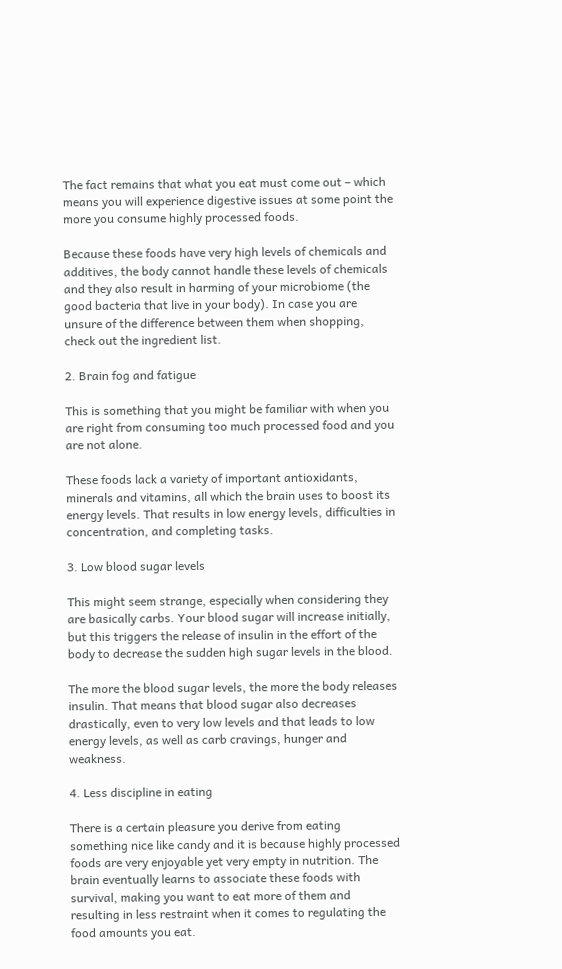The fact remains that what you eat must come out – which means you will experience digestive issues at some point the more you consume highly processed foods.

Because these foods have very high levels of chemicals and additives, the body cannot handle these levels of chemicals and they also result in harming of your microbiome (the good bacteria that live in your body). In case you are unsure of the difference between them when shopping, check out the ingredient list.

2. Brain fog and fatigue

This is something that you might be familiar with when you are right from consuming too much processed food and you are not alone.

These foods lack a variety of important antioxidants, minerals and vitamins, all which the brain uses to boost its energy levels. That results in low energy levels, difficulties in concentration, and completing tasks.

3. Low blood sugar levels

This might seem strange, especially when considering they are basically carbs. Your blood sugar will increase initially, but this triggers the release of insulin in the effort of the body to decrease the sudden high sugar levels in the blood.

The more the blood sugar levels, the more the body releases insulin. That means that blood sugar also decreases drastically, even to very low levels and that leads to low energy levels, as well as carb cravings, hunger and weakness.

4. Less discipline in eating

There is a certain pleasure you derive from eating something nice like candy and it is because highly processed foods are very enjoyable yet very empty in nutrition. The brain eventually learns to associate these foods with survival, making you want to eat more of them and resulting in less restraint when it comes to regulating the food amounts you eat.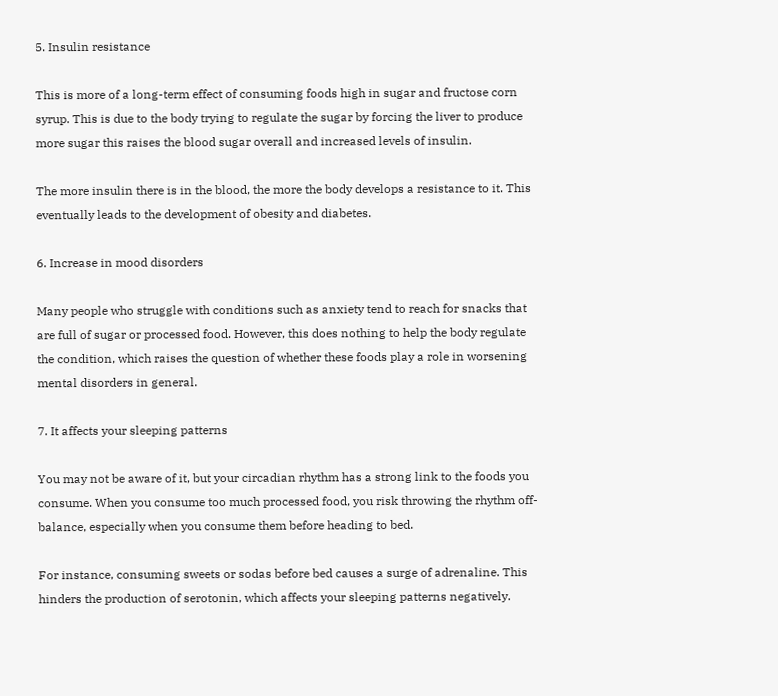5. Insulin resistance

This is more of a long-term effect of consuming foods high in sugar and fructose corn syrup. This is due to the body trying to regulate the sugar by forcing the liver to produce more sugar this raises the blood sugar overall and increased levels of insulin.

The more insulin there is in the blood, the more the body develops a resistance to it. This eventually leads to the development of obesity and diabetes.

6. Increase in mood disorders

Many people who struggle with conditions such as anxiety tend to reach for snacks that are full of sugar or processed food. However, this does nothing to help the body regulate the condition, which raises the question of whether these foods play a role in worsening mental disorders in general.

7. It affects your sleeping patterns

You may not be aware of it, but your circadian rhythm has a strong link to the foods you consume. When you consume too much processed food, you risk throwing the rhythm off-balance, especially when you consume them before heading to bed.

For instance, consuming sweets or sodas before bed causes a surge of adrenaline. This hinders the production of serotonin, which affects your sleeping patterns negatively.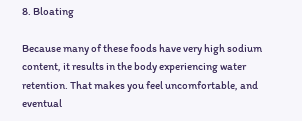8. Bloating

Because many of these foods have very high sodium content, it results in the body experiencing water retention. That makes you feel uncomfortable, and eventual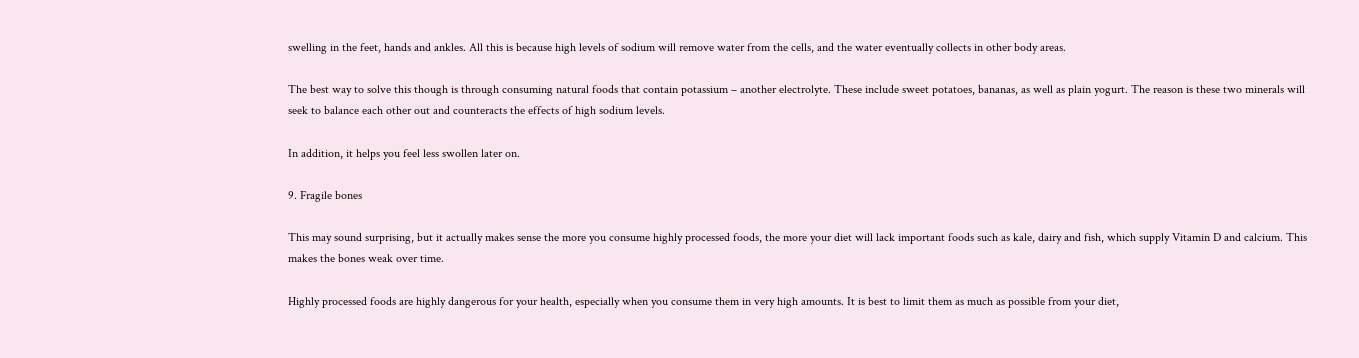swelling in the feet, hands and ankles. All this is because high levels of sodium will remove water from the cells, and the water eventually collects in other body areas.

The best way to solve this though is through consuming natural foods that contain potassium – another electrolyte. These include sweet potatoes, bananas, as well as plain yogurt. The reason is these two minerals will seek to balance each other out and counteracts the effects of high sodium levels.

In addition, it helps you feel less swollen later on.

9. Fragile bones

This may sound surprising, but it actually makes sense the more you consume highly processed foods, the more your diet will lack important foods such as kale, dairy and fish, which supply Vitamin D and calcium. This makes the bones weak over time.

Highly processed foods are highly dangerous for your health, especially when you consume them in very high amounts. It is best to limit them as much as possible from your diet,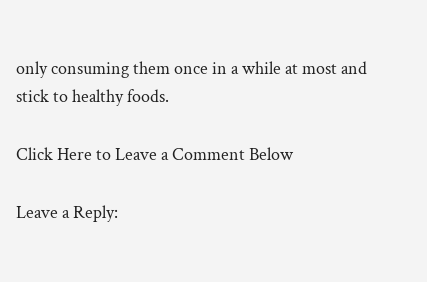only consuming them once in a while at most and stick to healthy foods.

Click Here to Leave a Comment Below

Leave a Reply: